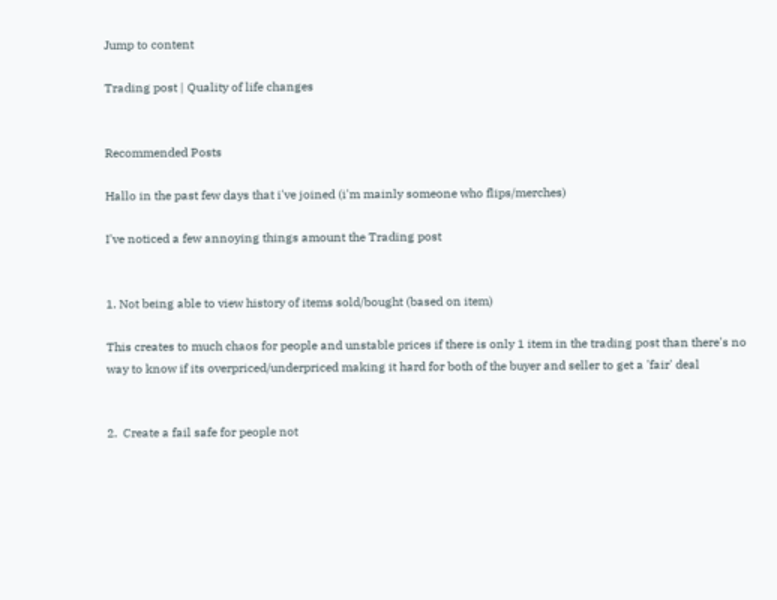Jump to content

Trading post | Quality of life changes


Recommended Posts

Hallo in the past few days that i've joined (i'm mainly someone who flips/merches)

I've noticed a few annoying things amount the Trading post


1. Not being able to view history of items sold/bought (based on item)

This creates to much chaos for people and unstable prices if there is only 1 item in the trading post than there's no way to know if its overpriced/underpriced making it hard for both of the buyer and seller to get a 'fair' deal


2.  Create a fail safe for people not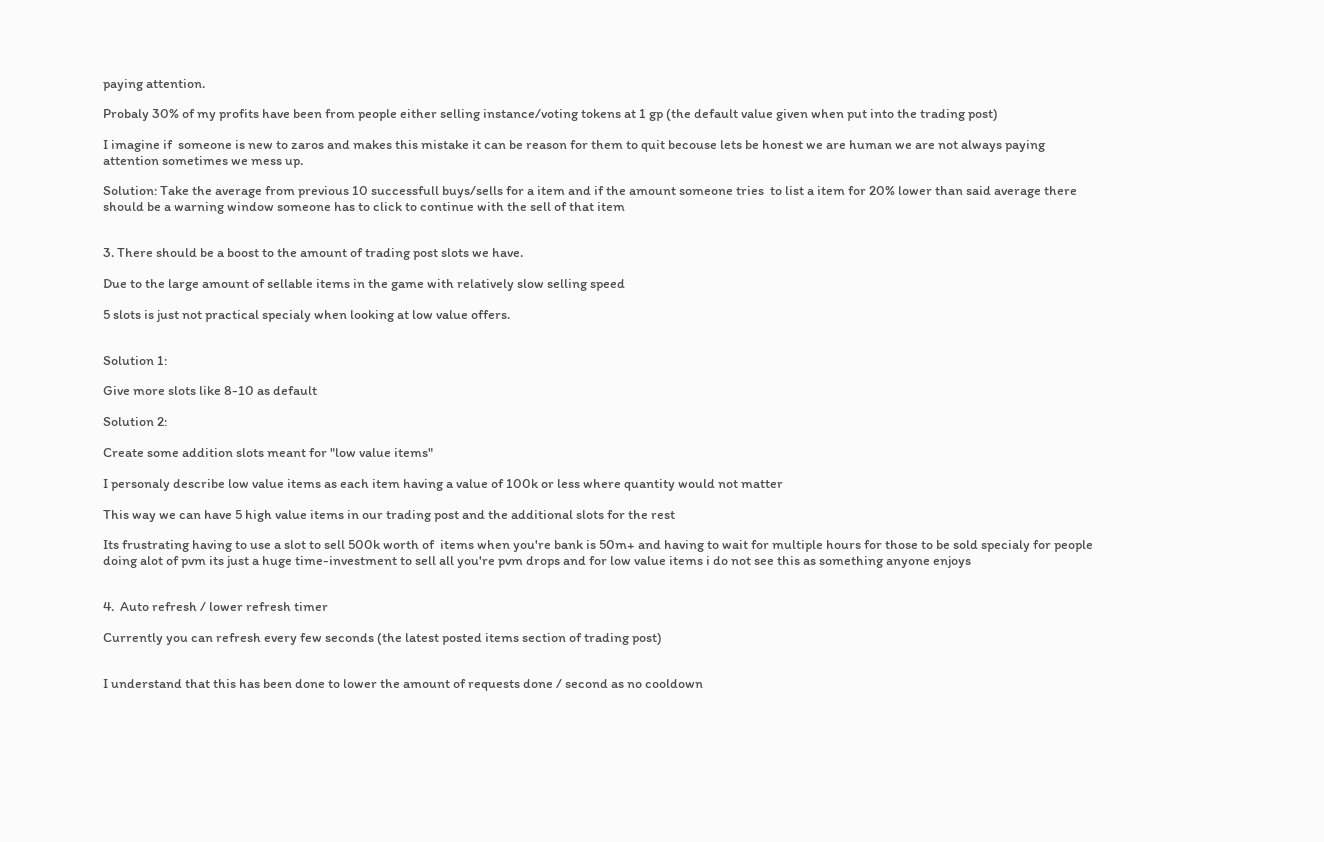paying attention.

Probaly 30% of my profits have been from people either selling instance/voting tokens at 1 gp (the default value given when put into the trading post)

I imagine if  someone is new to zaros and makes this mistake it can be reason for them to quit becouse lets be honest we are human we are not always paying attention sometimes we mess up.

Solution: Take the average from previous 10 successfull buys/sells for a item and if the amount someone tries  to list a item for 20% lower than said average there should be a warning window someone has to click to continue with the sell of that item


3. There should be a boost to the amount of trading post slots we have.

Due to the large amount of sellable items in the game with relatively slow selling speed

5 slots is just not practical specialy when looking at low value offers.


Solution 1:

Give more slots like 8-10 as default

Solution 2:

Create some addition slots meant for "low value items"

I personaly describe low value items as each item having a value of 100k or less where quantity would not matter

This way we can have 5 high value items in our trading post and the additional slots for the rest

Its frustrating having to use a slot to sell 500k worth of  items when you're bank is 50m+ and having to wait for multiple hours for those to be sold specialy for people doing alot of pvm its just a huge time-investment to sell all you're pvm drops and for low value items i do not see this as something anyone enjoys


4.  Auto refresh / lower refresh timer

Currently you can refresh every few seconds (the latest posted items section of trading post)


I understand that this has been done to lower the amount of requests done / second as no cooldown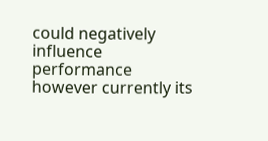could negatively influence performance however currently its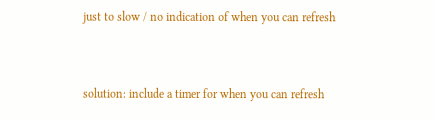just to slow / no indication of when you can refresh


solution: include a timer for when you can refresh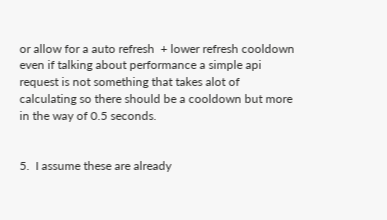or allow for a auto refresh  + lower refresh cooldown even if talking about performance a simple api request is not something that takes alot of calculating so there should be a cooldown but more in the way of 0.5 seconds.


5.  I assume these are already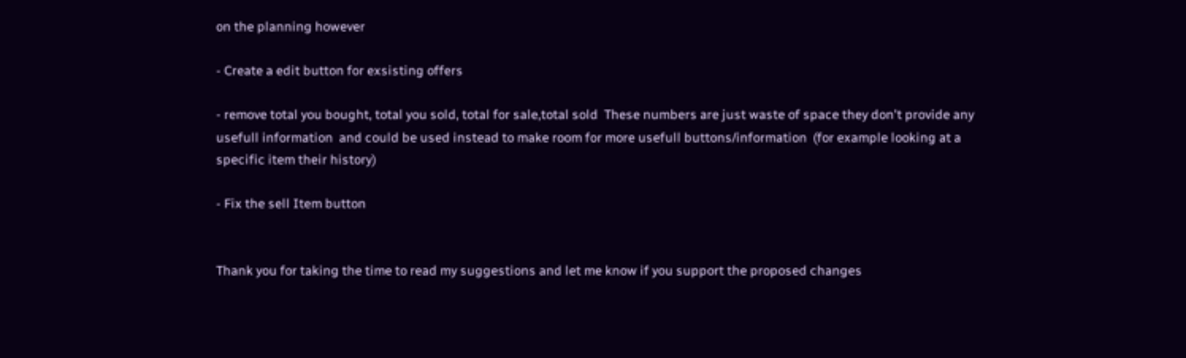on the planning however

- Create a edit button for exsisting offers

- remove total you bought, total you sold, total for sale,total sold  These numbers are just waste of space they don't provide any usefull information  and could be used instead to make room for more usefull buttons/information  (for example looking at a specific item their history)

- Fix the sell Item button


Thank you for taking the time to read my suggestions and let me know if you support the proposed changes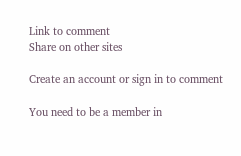Link to comment
Share on other sites

Create an account or sign in to comment

You need to be a member in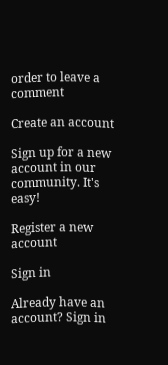order to leave a comment

Create an account

Sign up for a new account in our community. It's easy!

Register a new account

Sign in

Already have an account? Sign in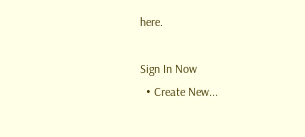here.

Sign In Now
  • Create New...